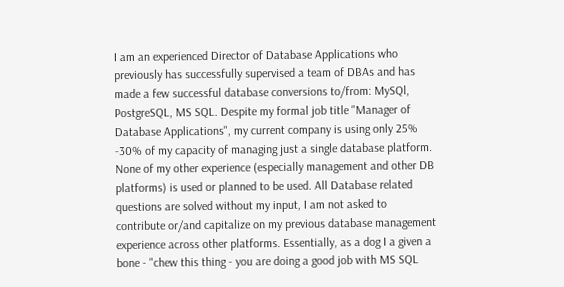I am an experienced Director of Database Applications who previously has successfully supervised a team of DBAs and has made a few successful database conversions to/from: MySQl, PostgreSQL, MS SQL. Despite my formal job title "Manager of Database Applications", my current company is using only 25% -30% of my capacity of managing just a single database platform. None of my other experience (especially management and other DB platforms) is used or planned to be used. All Database related questions are solved without my input, I am not asked to contribute or/and capitalize on my previous database management experience across other platforms. Essentially, as a dog I a given a bone - "chew this thing - you are doing a good job with MS SQL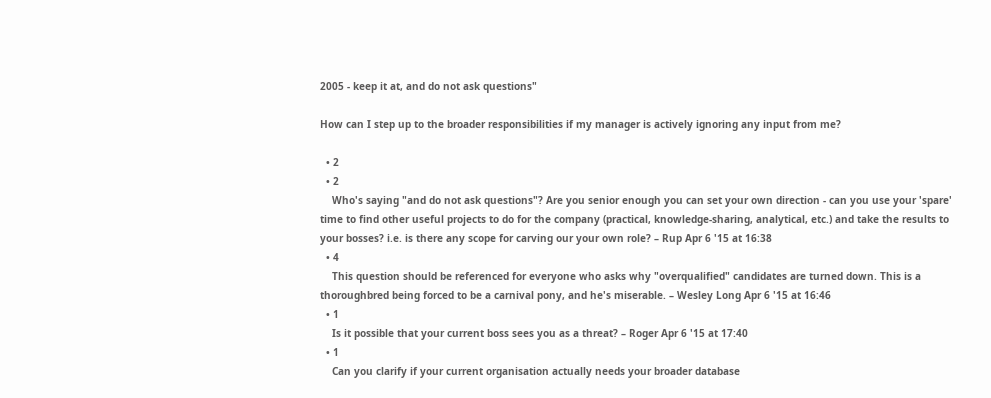2005 - keep it at, and do not ask questions"

How can I step up to the broader responsibilities if my manager is actively ignoring any input from me?

  • 2
  • 2
    Who's saying "and do not ask questions"? Are you senior enough you can set your own direction - can you use your 'spare' time to find other useful projects to do for the company (practical, knowledge-sharing, analytical, etc.) and take the results to your bosses? i.e. is there any scope for carving our your own role? – Rup Apr 6 '15 at 16:38
  • 4
    This question should be referenced for everyone who asks why "overqualified" candidates are turned down. This is a thoroughbred being forced to be a carnival pony, and he's miserable. – Wesley Long Apr 6 '15 at 16:46
  • 1
    Is it possible that your current boss sees you as a threat? – Roger Apr 6 '15 at 17:40
  • 1
    Can you clarify if your current organisation actually needs your broader database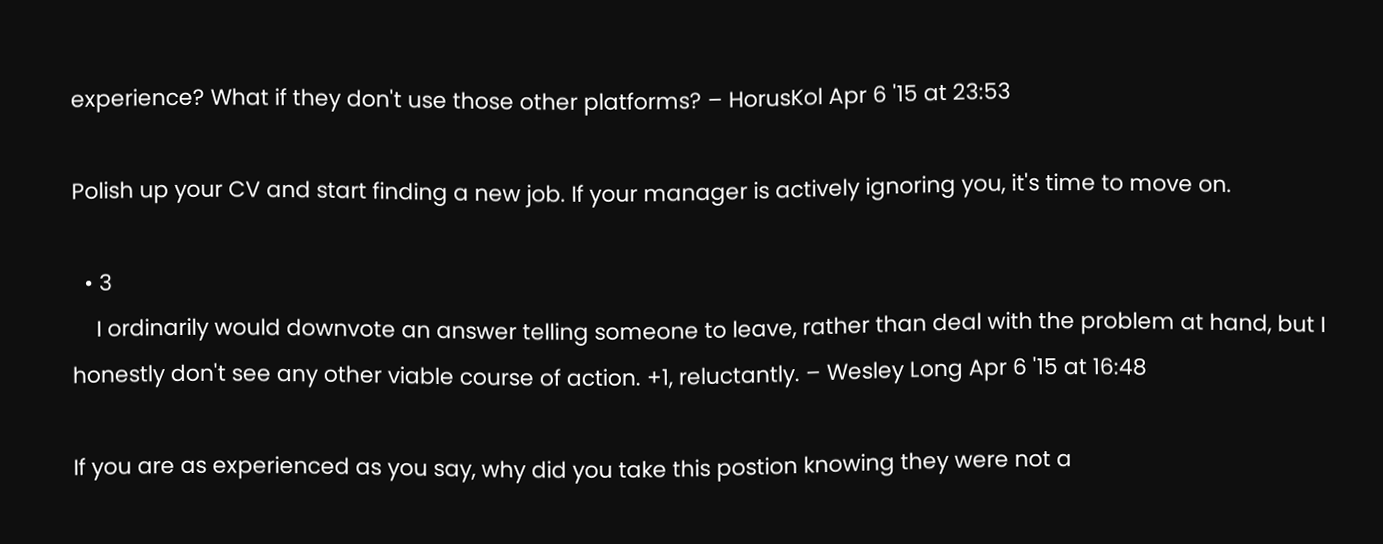experience? What if they don't use those other platforms? – HorusKol Apr 6 '15 at 23:53

Polish up your CV and start finding a new job. If your manager is actively ignoring you, it's time to move on.

  • 3
    I ordinarily would downvote an answer telling someone to leave, rather than deal with the problem at hand, but I honestly don't see any other viable course of action. +1, reluctantly. – Wesley Long Apr 6 '15 at 16:48

If you are as experienced as you say, why did you take this postion knowing they were not a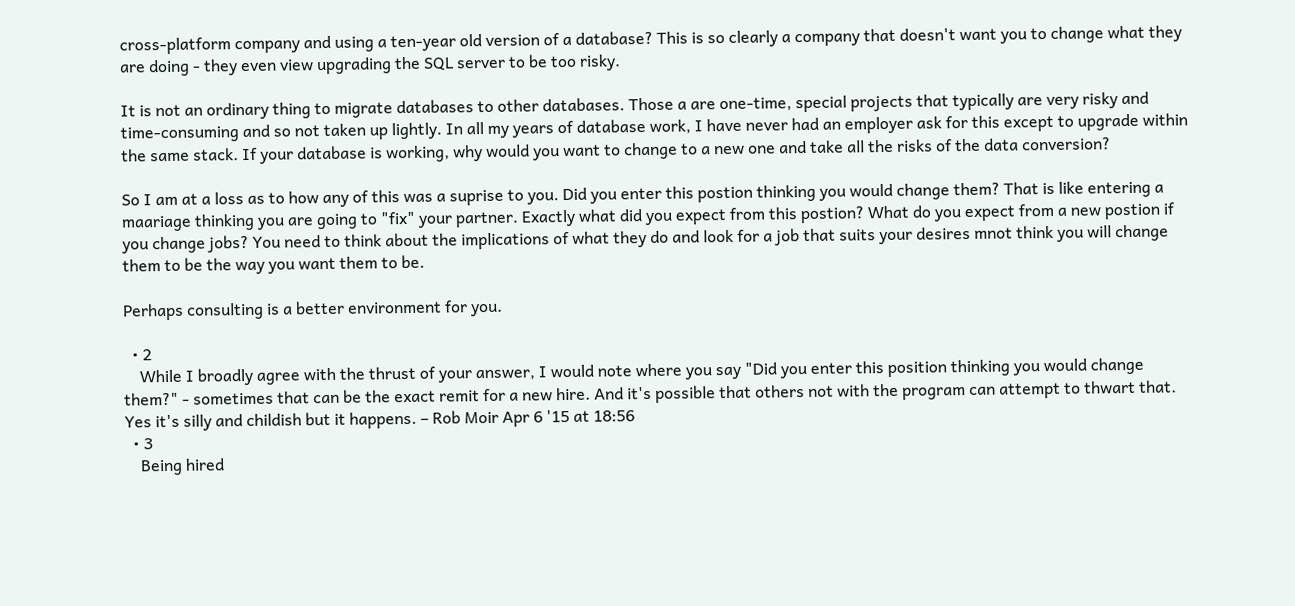cross-platform company and using a ten-year old version of a database? This is so clearly a company that doesn't want you to change what they are doing - they even view upgrading the SQL server to be too risky.

It is not an ordinary thing to migrate databases to other databases. Those a are one-time, special projects that typically are very risky and time-consuming and so not taken up lightly. In all my years of database work, I have never had an employer ask for this except to upgrade within the same stack. If your database is working, why would you want to change to a new one and take all the risks of the data conversion?

So I am at a loss as to how any of this was a suprise to you. Did you enter this postion thinking you would change them? That is like entering a maariage thinking you are going to "fix" your partner. Exactly what did you expect from this postion? What do you expect from a new postion if you change jobs? You need to think about the implications of what they do and look for a job that suits your desires mnot think you will change them to be the way you want them to be.

Perhaps consulting is a better environment for you.

  • 2
    While I broadly agree with the thrust of your answer, I would note where you say "Did you enter this position thinking you would change them?" - sometimes that can be the exact remit for a new hire. And it's possible that others not with the program can attempt to thwart that. Yes it's silly and childish but it happens. – Rob Moir Apr 6 '15 at 18:56
  • 3
    Being hired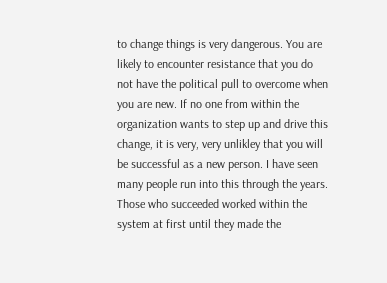to change things is very dangerous. You are likely to encounter resistance that you do not have the political pull to overcome when you are new. If no one from within the organization wants to step up and drive this change, it is very, very unlikley that you will be successful as a new person. I have seen many people run into this through the years. Those who succeeded worked within the system at first until they made the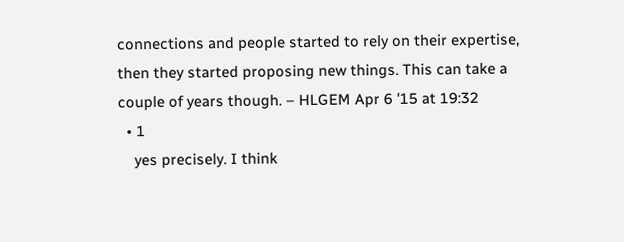connections and people started to rely on their expertise, then they started proposing new things. This can take a couple of years though. – HLGEM Apr 6 '15 at 19:32
  • 1
    yes precisely. I think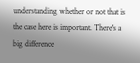understanding whether or not that is the case here is important. There's a big difference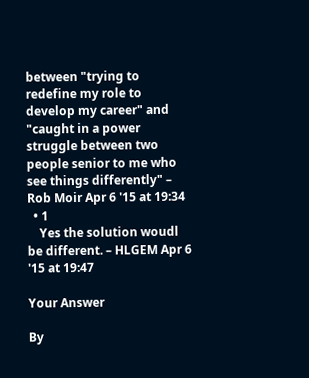between "trying to redefine my role to develop my career" and "caught in a power struggle between two people senior to me who see things differently" – Rob Moir Apr 6 '15 at 19:34
  • 1
    Yes the solution woudl be different. – HLGEM Apr 6 '15 at 19:47

Your Answer

By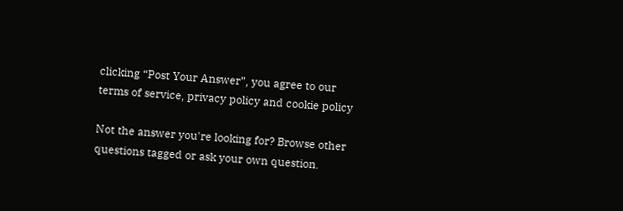clicking “Post Your Answer”, you agree to our terms of service, privacy policy and cookie policy

Not the answer you're looking for? Browse other questions tagged or ask your own question.